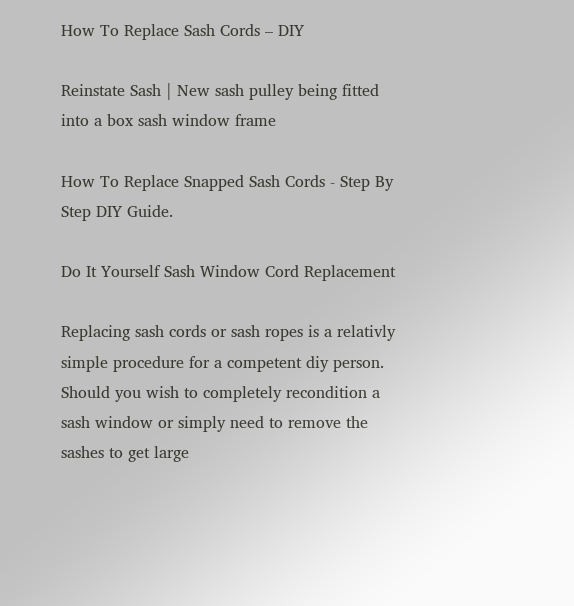How To Replace Sash Cords – DIY

Reinstate Sash | New sash pulley being fitted into a box sash window frame

How To Replace Snapped Sash Cords - Step By Step DIY Guide.

Do It Yourself Sash Window Cord Replacement

Replacing sash cords or sash ropes is a relativly simple procedure for a competent diy person.  Should you wish to completely recondition a sash window or simply need to remove the sashes to get large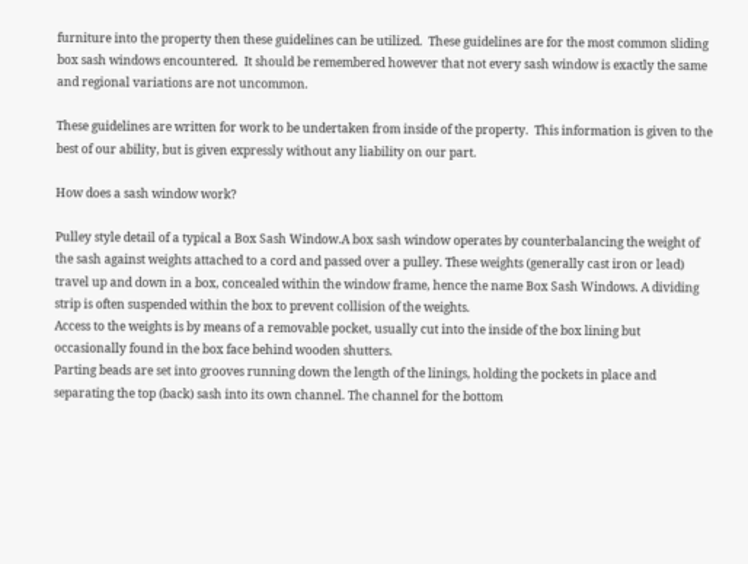furniture into the property then these guidelines can be utilized.  These guidelines are for the most common sliding box sash windows encountered.  It should be remembered however that not every sash window is exactly the same and regional variations are not uncommon.

These guidelines are written for work to be undertaken from inside of the property.  This information is given to the best of our ability, but is given expressly without any liability on our part.

How does a sash window work?

Pulley style detail of a typical a Box Sash Window.A box sash window operates by counterbalancing the weight of the sash against weights attached to a cord and passed over a pulley. These weights (generally cast iron or lead) travel up and down in a box, concealed within the window frame, hence the name Box Sash Windows. A dividing strip is often suspended within the box to prevent collision of the weights.
Access to the weights is by means of a removable pocket, usually cut into the inside of the box lining but occasionally found in the box face behind wooden shutters.
Parting beads are set into grooves running down the length of the linings, holding the pockets in place and separating the top (back) sash into its own channel. The channel for the bottom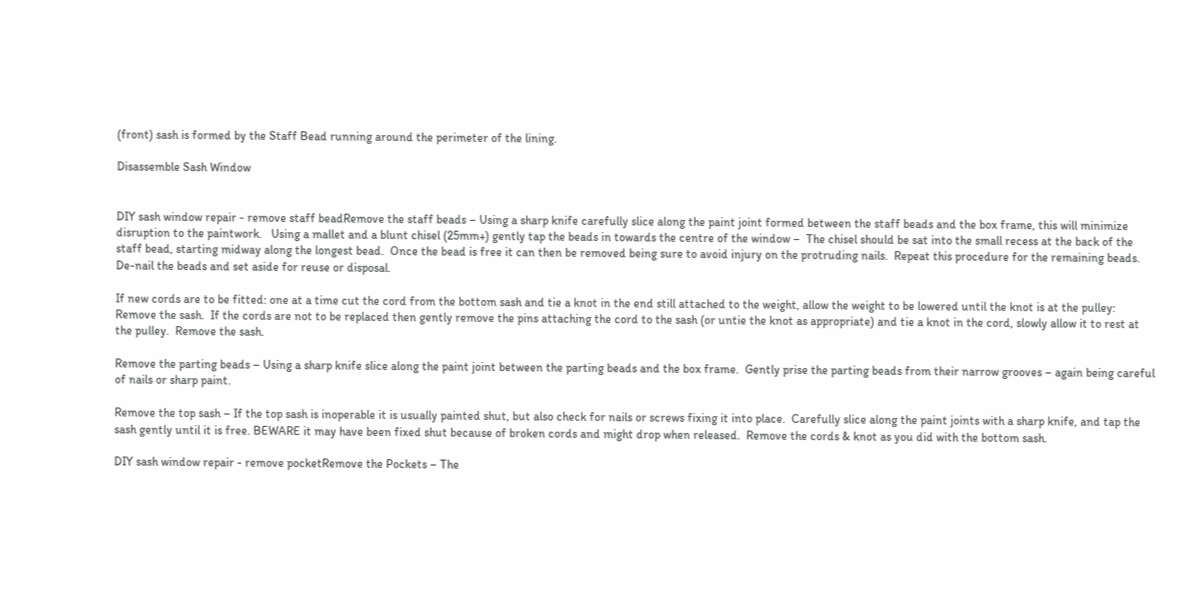(front) sash is formed by the Staff Bead running around the perimeter of the lining.

Disassemble Sash Window


DIY sash window repair - remove staff beadRemove the staff beads – Using a sharp knife carefully slice along the paint joint formed between the staff beads and the box frame, this will minimize disruption to the paintwork.   Using a mallet and a blunt chisel (25mm+) gently tap the beads in towards the centre of the window –  The chisel should be sat into the small recess at the back of the staff bead, starting midway along the longest bead.  Once the bead is free it can then be removed being sure to avoid injury on the protruding nails.  Repeat this procedure for the remaining beads.  De-nail the beads and set aside for reuse or disposal.

If new cords are to be fitted: one at a time cut the cord from the bottom sash and tie a knot in the end still attached to the weight, allow the weight to be lowered until the knot is at the pulley:  Remove the sash.  If the cords are not to be replaced then gently remove the pins attaching the cord to the sash (or untie the knot as appropriate) and tie a knot in the cord, slowly allow it to rest at the pulley.  Remove the sash.

Remove the parting beads – Using a sharp knife slice along the paint joint between the parting beads and the box frame.  Gently prise the parting beads from their narrow grooves – again being careful of nails or sharp paint.

Remove the top sash – If the top sash is inoperable it is usually painted shut, but also check for nails or screws fixing it into place.  Carefully slice along the paint joints with a sharp knife, and tap the sash gently until it is free. BEWARE it may have been fixed shut because of broken cords and might drop when released.  Remove the cords & knot as you did with the bottom sash.

DIY sash window repair - remove pocketRemove the Pockets – The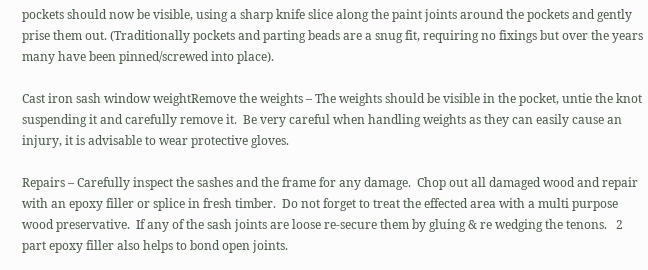pockets should now be visible, using a sharp knife slice along the paint joints around the pockets and gently prise them out. (Traditionally pockets and parting beads are a snug fit, requiring no fixings but over the years many have been pinned/screwed into place).

Cast iron sash window weightRemove the weights – The weights should be visible in the pocket, untie the knot suspending it and carefully remove it.  Be very careful when handling weights as they can easily cause an injury, it is advisable to wear protective gloves.

Repairs – Carefully inspect the sashes and the frame for any damage.  Chop out all damaged wood and repair with an epoxy filler or splice in fresh timber.  Do not forget to treat the effected area with a multi purpose wood preservative.  If any of the sash joints are loose re-secure them by gluing & re wedging the tenons.   2 part epoxy filler also helps to bond open joints.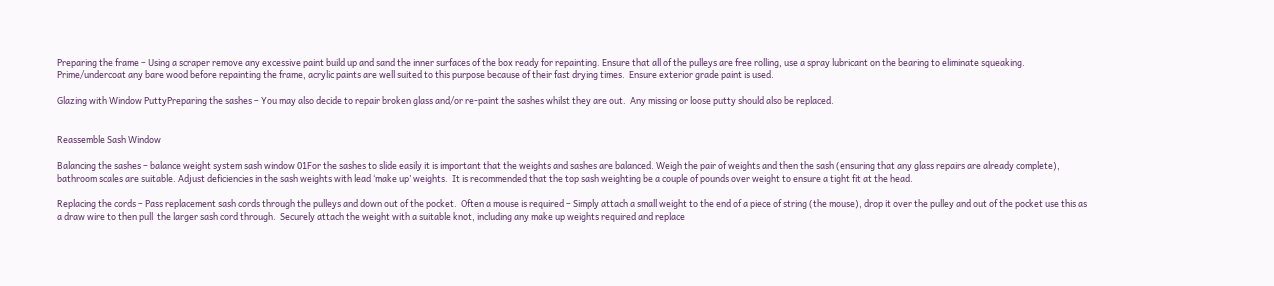Preparing the frame – Using a scraper remove any excessive paint build up and sand the inner surfaces of the box ready for repainting. Ensure that all of the pulleys are free rolling, use a spray lubricant on the bearing to eliminate squeaking.  Prime/undercoat any bare wood before repainting the frame, acrylic paints are well suited to this purpose because of their fast drying times.  Ensure exterior grade paint is used.

Glazing with Window PuttyPreparing the sashes – You may also decide to repair broken glass and/or re-paint the sashes whilst they are out.  Any missing or loose putty should also be replaced.


Reassemble Sash Window

Balancing the sashes – balance weight system sash window 01For the sashes to slide easily it is important that the weights and sashes are balanced. Weigh the pair of weights and then the sash (ensuring that any glass repairs are already complete), bathroom scales are suitable. Adjust deficiencies in the sash weights with lead ‘make up’ weights.  It is recommended that the top sash weighting be a couple of pounds over weight to ensure a tight fit at the head.

Replacing the cords – Pass replacement sash cords through the pulleys and down out of the pocket.  Often a mouse is required – Simply attach a small weight to the end of a piece of string (the mouse), drop it over the pulley and out of the pocket use this as a draw wire to then pull  the larger sash cord through.  Securely attach the weight with a suitable knot, including any make up weights required and replace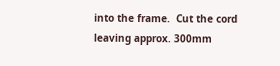into the frame.  Cut the cord leaving approx. 300mm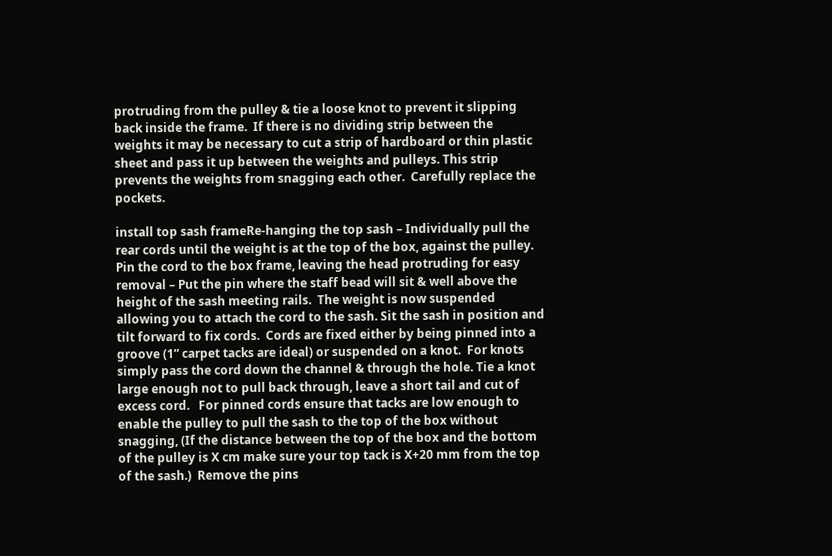protruding from the pulley & tie a loose knot to prevent it slipping back inside the frame.  If there is no dividing strip between the weights it may be necessary to cut a strip of hardboard or thin plastic sheet and pass it up between the weights and pulleys. This strip prevents the weights from snagging each other.  Carefully replace the pockets.

install top sash frameRe-hanging the top sash – Individually pull the rear cords until the weight is at the top of the box, against the pulley.  Pin the cord to the box frame, leaving the head protruding for easy removal – Put the pin where the staff bead will sit & well above the height of the sash meeting rails.  The weight is now suspended allowing you to attach the cord to the sash. Sit the sash in position and tilt forward to fix cords.  Cords are fixed either by being pinned into a groove (1” carpet tacks are ideal) or suspended on a knot.  For knots simply pass the cord down the channel & through the hole. Tie a knot large enough not to pull back through, leave a short tail and cut of excess cord.   For pinned cords ensure that tacks are low enough to enable the pulley to pull the sash to the top of the box without snagging, (If the distance between the top of the box and the bottom of the pulley is X cm make sure your top tack is X+20 mm from the top of the sash.)  Remove the pins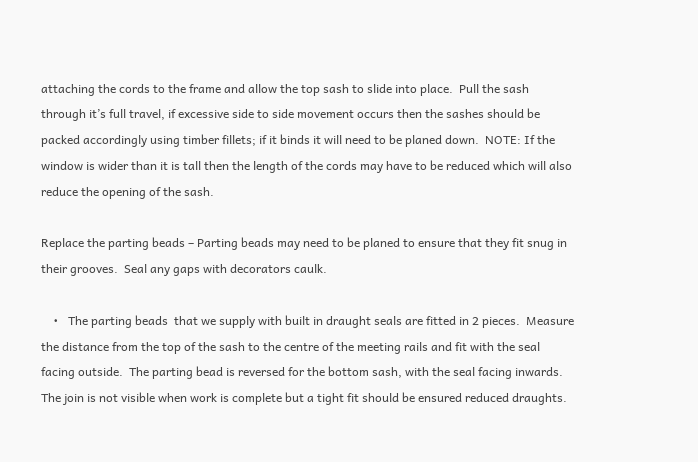attaching the cords to the frame and allow the top sash to slide into place.  Pull the sash through it’s full travel, if excessive side to side movement occurs then the sashes should be packed accordingly using timber fillets; if it binds it will need to be planed down.  NOTE: If the window is wider than it is tall then the length of the cords may have to be reduced which will also reduce the opening of the sash.

Replace the parting beads – Parting beads may need to be planed to ensure that they fit snug in their grooves.  Seal any gaps with decorators caulk.

    •   The parting beads  that we supply with built in draught seals are fitted in 2 pieces.  Measure the distance from the top of the sash to the centre of the meeting rails and fit with the seal facing outside.  The parting bead is reversed for the bottom sash, with the seal facing inwards.  The join is not visible when work is complete but a tight fit should be ensured reduced draughts.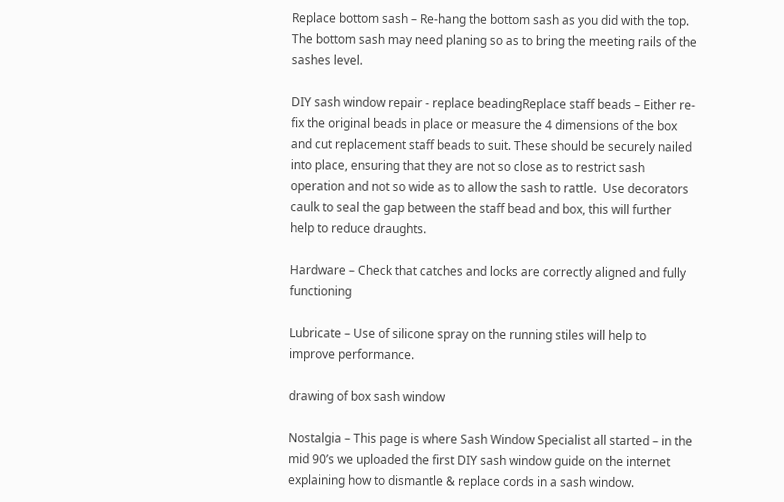Replace bottom sash – Re-hang the bottom sash as you did with the top.  The bottom sash may need planing so as to bring the meeting rails of the sashes level.

DIY sash window repair - replace beadingReplace staff beads – Either re-fix the original beads in place or measure the 4 dimensions of the box and cut replacement staff beads to suit. These should be securely nailed into place, ensuring that they are not so close as to restrict sash operation and not so wide as to allow the sash to rattle.  Use decorators caulk to seal the gap between the staff bead and box, this will further help to reduce draughts.

Hardware – Check that catches and locks are correctly aligned and fully functioning

Lubricate – Use of silicone spray on the running stiles will help to improve performance.

drawing of box sash window

Nostalgia – This page is where Sash Window Specialist all started – in the mid 90’s we uploaded the first DIY sash window guide on the internet explaining how to dismantle & replace cords in a sash window.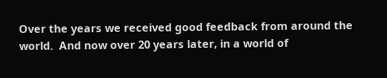Over the years we received good feedback from around the world.  And now over 20 years later, in a world of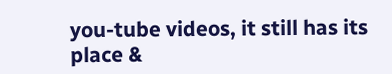you-tube videos, it still has its place &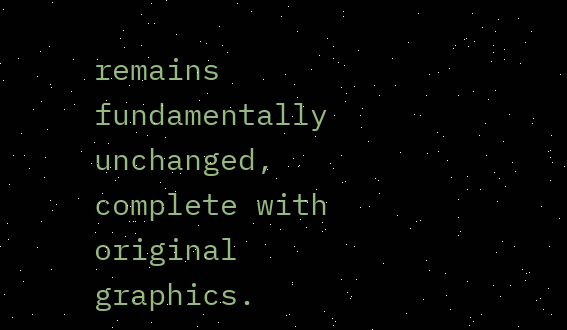remains fundamentally unchanged, complete with original graphics.